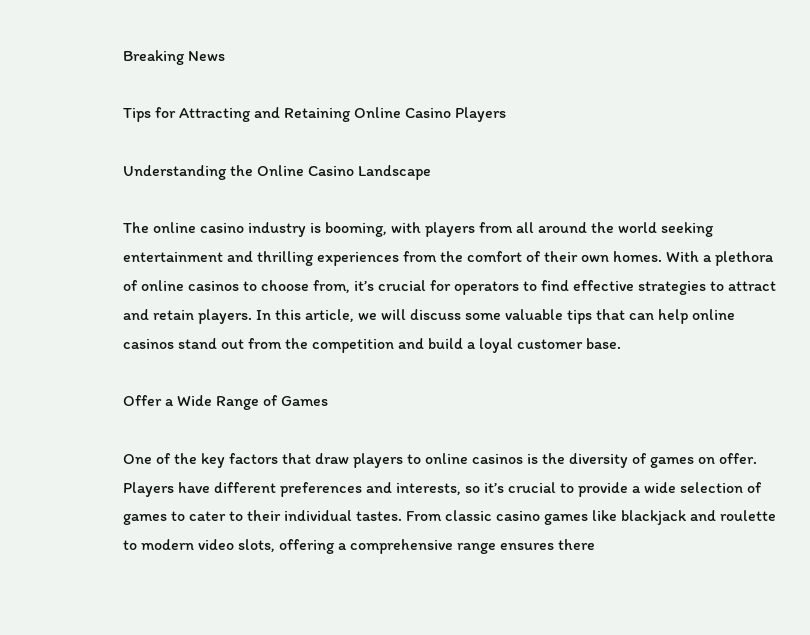Breaking News

Tips for Attracting and Retaining Online Casino Players

Understanding the Online Casino Landscape

The online casino industry is booming, with players from all around the world seeking entertainment and thrilling experiences from the comfort of their own homes. With a plethora of online casinos to choose from, it’s crucial for operators to find effective strategies to attract and retain players. In this article, we will discuss some valuable tips that can help online casinos stand out from the competition and build a loyal customer base.

Offer a Wide Range of Games

One of the key factors that draw players to online casinos is the diversity of games on offer. Players have different preferences and interests, so it’s crucial to provide a wide selection of games to cater to their individual tastes. From classic casino games like blackjack and roulette to modern video slots, offering a comprehensive range ensures there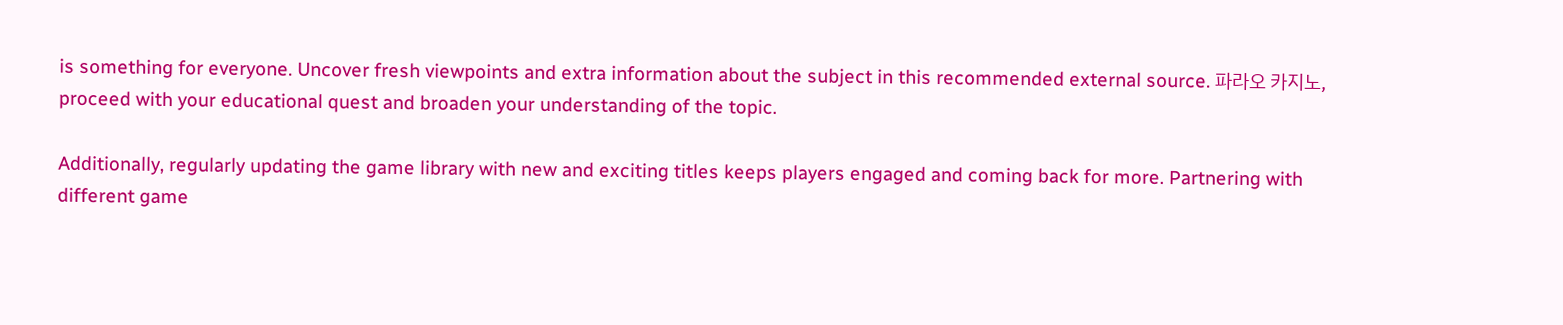is something for everyone. Uncover fresh viewpoints and extra information about the subject in this recommended external source. 파라오 카지노, proceed with your educational quest and broaden your understanding of the topic.

Additionally, regularly updating the game library with new and exciting titles keeps players engaged and coming back for more. Partnering with different game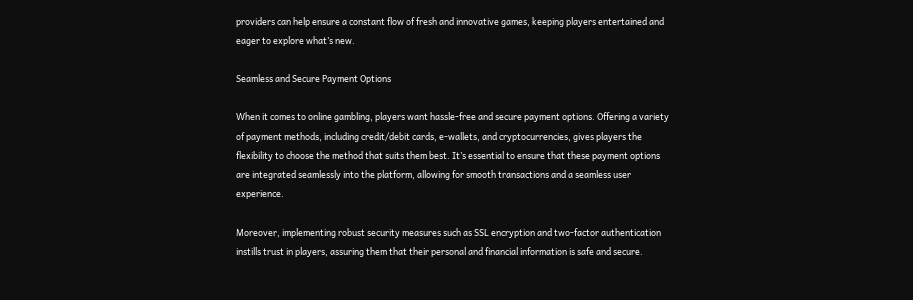providers can help ensure a constant flow of fresh and innovative games, keeping players entertained and eager to explore what’s new.

Seamless and Secure Payment Options

When it comes to online gambling, players want hassle-free and secure payment options. Offering a variety of payment methods, including credit/debit cards, e-wallets, and cryptocurrencies, gives players the flexibility to choose the method that suits them best. It’s essential to ensure that these payment options are integrated seamlessly into the platform, allowing for smooth transactions and a seamless user experience.

Moreover, implementing robust security measures such as SSL encryption and two-factor authentication instills trust in players, assuring them that their personal and financial information is safe and secure.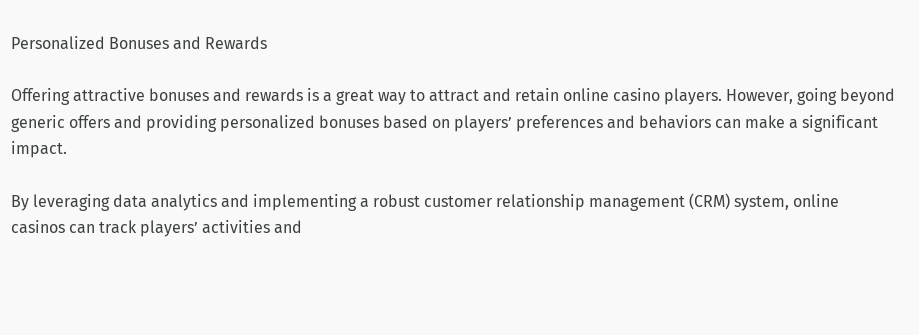Personalized Bonuses and Rewards

Offering attractive bonuses and rewards is a great way to attract and retain online casino players. However, going beyond generic offers and providing personalized bonuses based on players’ preferences and behaviors can make a significant impact.

By leveraging data analytics and implementing a robust customer relationship management (CRM) system, online casinos can track players’ activities and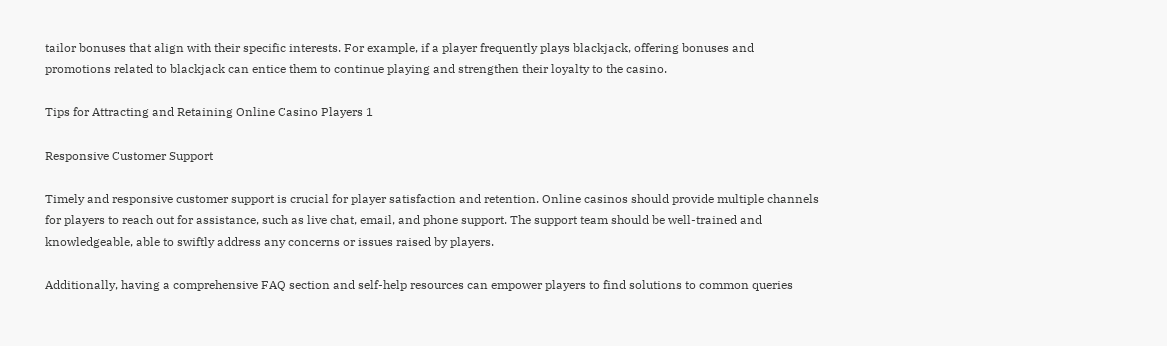tailor bonuses that align with their specific interests. For example, if a player frequently plays blackjack, offering bonuses and promotions related to blackjack can entice them to continue playing and strengthen their loyalty to the casino.

Tips for Attracting and Retaining Online Casino Players 1

Responsive Customer Support

Timely and responsive customer support is crucial for player satisfaction and retention. Online casinos should provide multiple channels for players to reach out for assistance, such as live chat, email, and phone support. The support team should be well-trained and knowledgeable, able to swiftly address any concerns or issues raised by players.

Additionally, having a comprehensive FAQ section and self-help resources can empower players to find solutions to common queries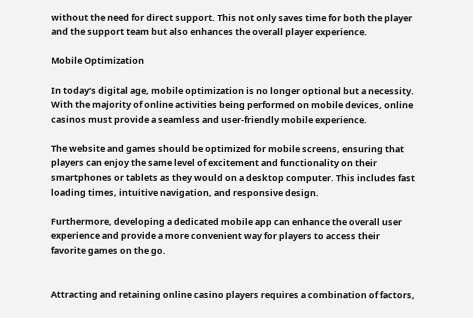without the need for direct support. This not only saves time for both the player and the support team but also enhances the overall player experience.

Mobile Optimization

In today’s digital age, mobile optimization is no longer optional but a necessity. With the majority of online activities being performed on mobile devices, online casinos must provide a seamless and user-friendly mobile experience.

The website and games should be optimized for mobile screens, ensuring that players can enjoy the same level of excitement and functionality on their smartphones or tablets as they would on a desktop computer. This includes fast loading times, intuitive navigation, and responsive design.

Furthermore, developing a dedicated mobile app can enhance the overall user experience and provide a more convenient way for players to access their favorite games on the go.


Attracting and retaining online casino players requires a combination of factors,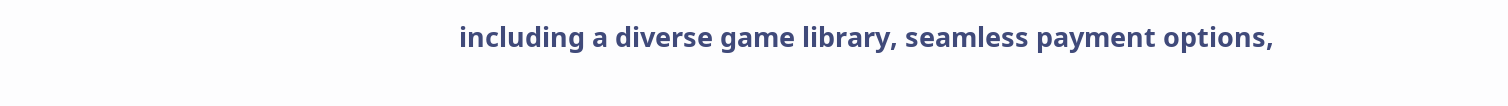including a diverse game library, seamless payment options,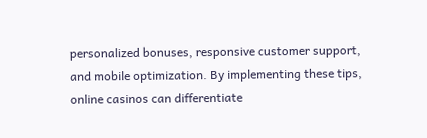personalized bonuses, responsive customer support, and mobile optimization. By implementing these tips, online casinos can differentiate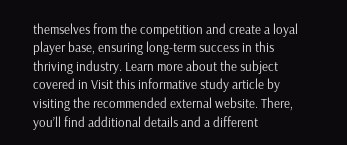themselves from the competition and create a loyal player base, ensuring long-term success in this thriving industry. Learn more about the subject covered in Visit this informative study article by visiting the recommended external website. There, you’ll find additional details and a different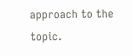approach to the topic.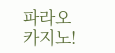파라오 카지노!